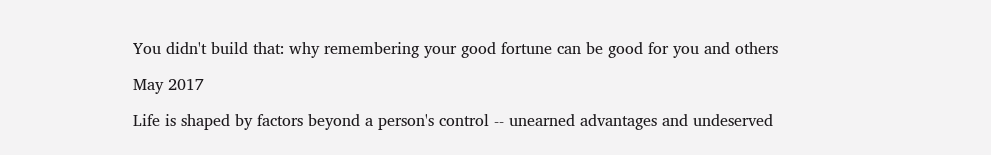You didn't build that: why remembering your good fortune can be good for you and others

May 2017

Life is shaped by factors beyond a person's control -- unearned advantages and undeserved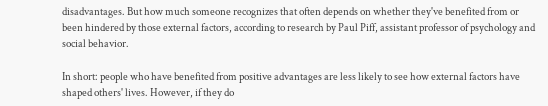disadvantages. But how much someone recognizes that often depends on whether they've benefited from or been hindered by those external factors, according to research by Paul Piff, assistant professor of psychology and social behavior.

In short: people who have benefited from positive advantages are less likely to see how external factors have shaped others' lives. However, if they do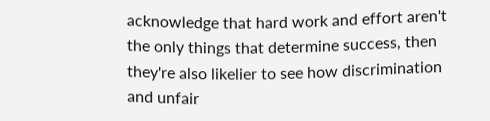acknowledge that hard work and effort aren't the only things that determine success, then they're also likelier to see how discrimination and unfair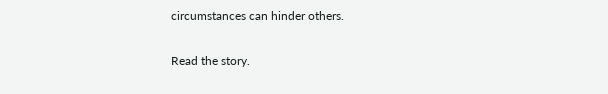circumstances can hinder others.

Read the story.